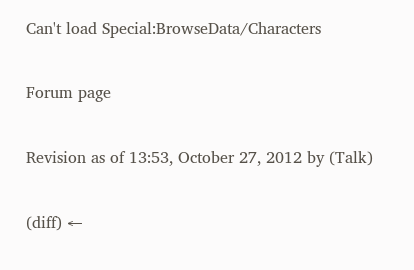Can't load Special:BrowseData/Characters

Forum page

Revision as of 13:53, October 27, 2012 by (Talk)

(diff) ←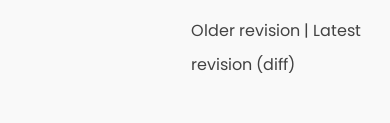Older revision | Latest revision (diff)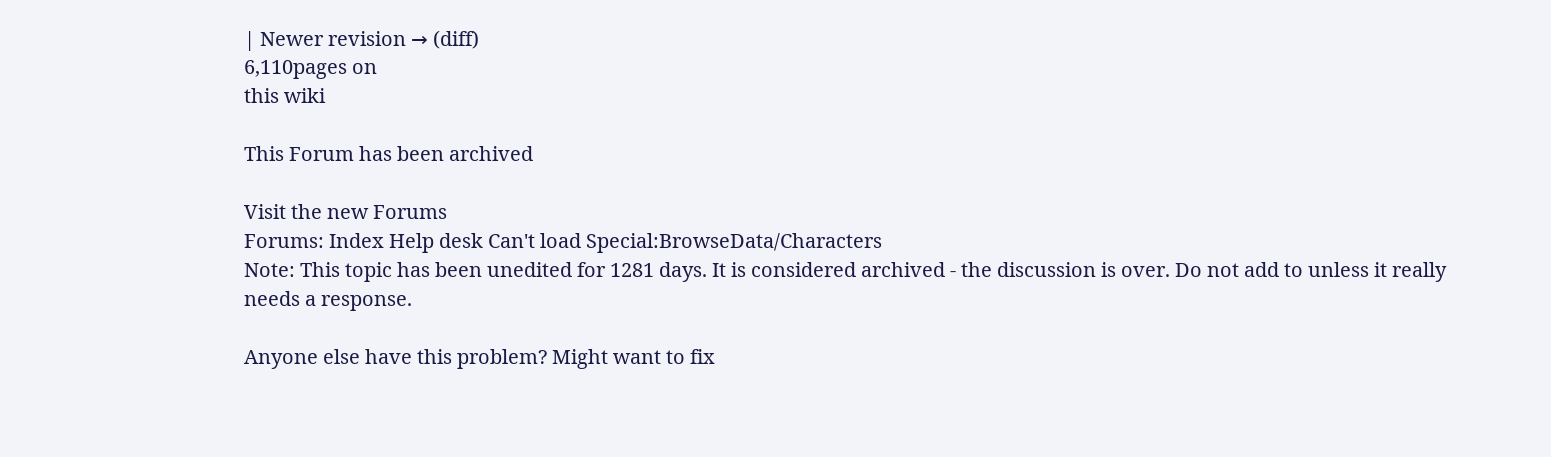| Newer revision → (diff)
6,110pages on
this wiki

This Forum has been archived

Visit the new Forums
Forums: Index Help desk Can't load Special:BrowseData/Characters
Note: This topic has been unedited for 1281 days. It is considered archived - the discussion is over. Do not add to unless it really needs a response.

Anyone else have this problem? Might want to fix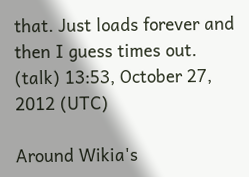that. Just loads forever and then I guess times out. (talk) 13:53, October 27, 2012 (UTC)

Around Wikia's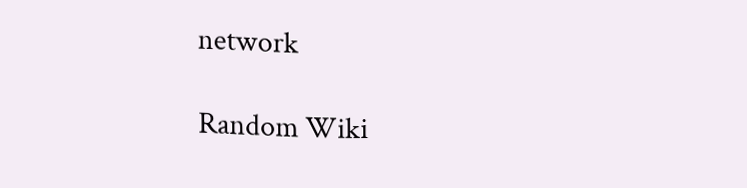network

Random Wiki